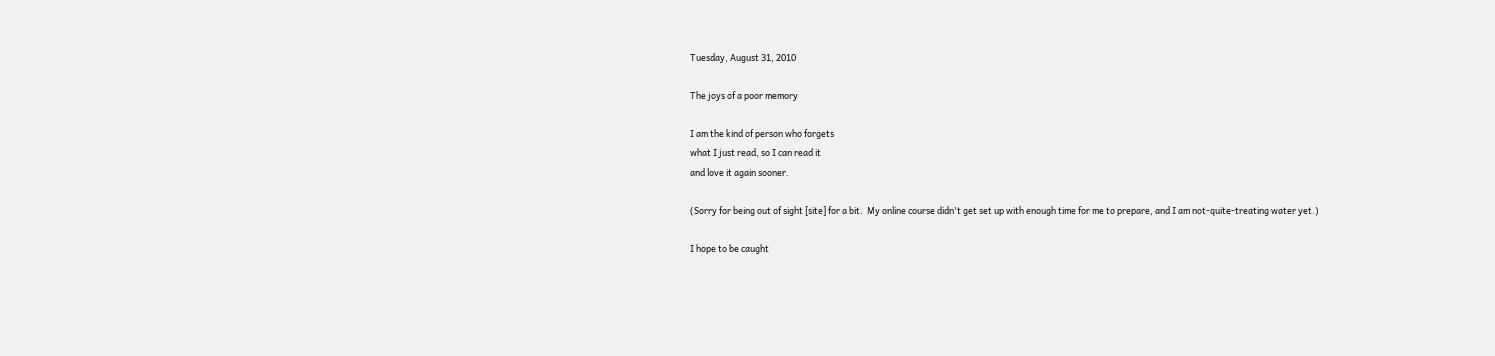Tuesday, August 31, 2010

The joys of a poor memory

I am the kind of person who forgets
what I just read, so I can read it
and love it again sooner.

(Sorry for being out of sight [site] for a bit.  My online course didn't get set up with enough time for me to prepare, and I am not-quite-treating water yet.)

I hope to be caught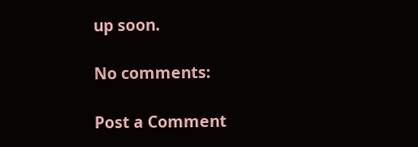up soon.

No comments:

Post a Comment